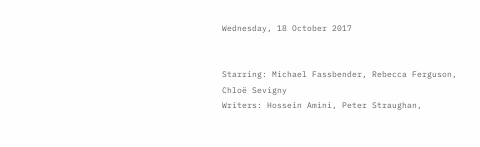Wednesday, 18 October 2017


Starring: Michael Fassbender, Rebecca Ferguson, Chloë Sevigny
Writers: Hossein Amini, Peter Straughan,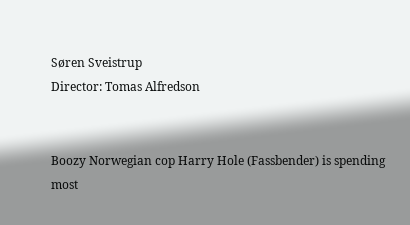Søren Sveistrup
Director: Tomas Alfredson


Boozy Norwegian cop Harry Hole (Fassbender) is spending most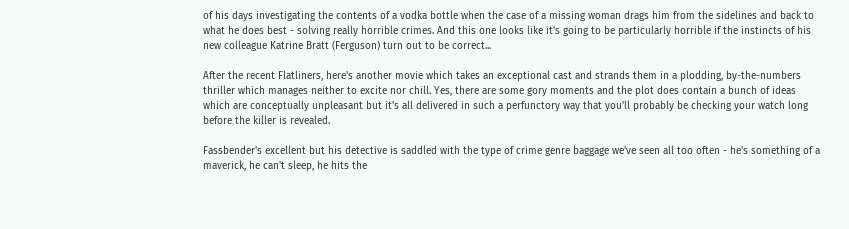of his days investigating the contents of a vodka bottle when the case of a missing woman drags him from the sidelines and back to what he does best - solving really horrible crimes. And this one looks like it's going to be particularly horrible if the instincts of his new colleague Katrine Bratt (Ferguson) turn out to be correct...

After the recent Flatliners, here's another movie which takes an exceptional cast and strands them in a plodding, by-the-numbers thriller which manages neither to excite nor chill. Yes, there are some gory moments and the plot does contain a bunch of ideas which are conceptually unpleasant but it's all delivered in such a perfunctory way that you'll probably be checking your watch long before the killer is revealed.

Fassbender's excellent but his detective is saddled with the type of crime genre baggage we've seen all too often - he's something of a maverick, he can't sleep, he hits the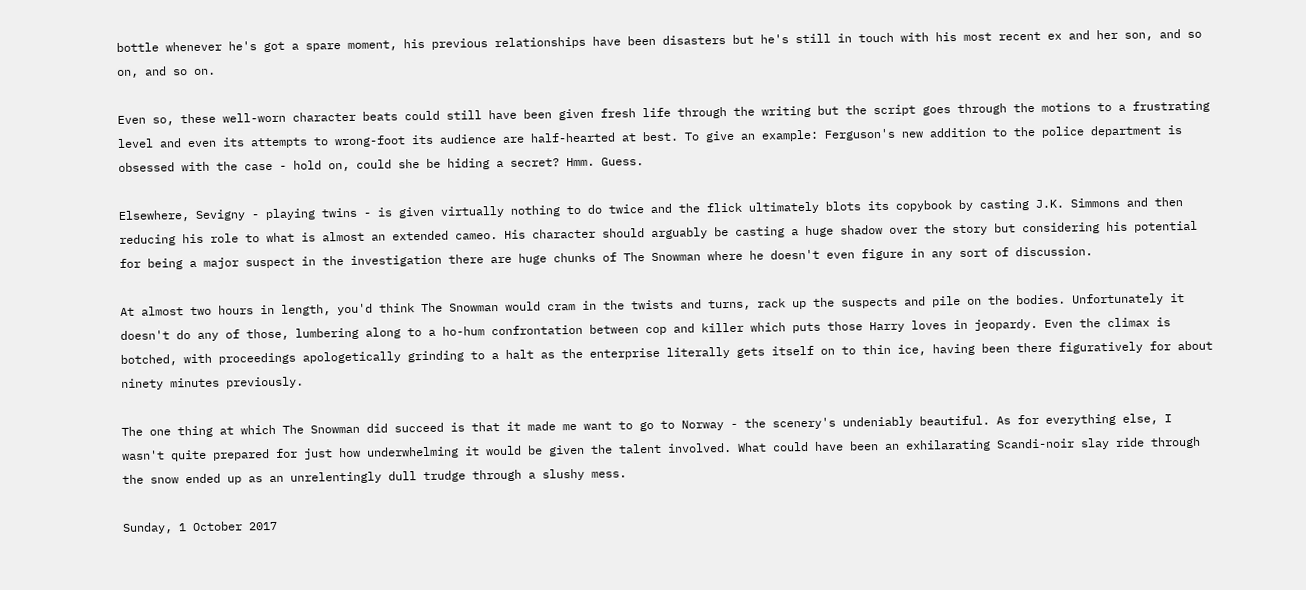bottle whenever he's got a spare moment, his previous relationships have been disasters but he's still in touch with his most recent ex and her son, and so on, and so on.

Even so, these well-worn character beats could still have been given fresh life through the writing but the script goes through the motions to a frustrating level and even its attempts to wrong-foot its audience are half-hearted at best. To give an example: Ferguson's new addition to the police department is obsessed with the case - hold on, could she be hiding a secret? Hmm. Guess.

Elsewhere, Sevigny - playing twins - is given virtually nothing to do twice and the flick ultimately blots its copybook by casting J.K. Simmons and then reducing his role to what is almost an extended cameo. His character should arguably be casting a huge shadow over the story but considering his potential for being a major suspect in the investigation there are huge chunks of The Snowman where he doesn't even figure in any sort of discussion.

At almost two hours in length, you'd think The Snowman would cram in the twists and turns, rack up the suspects and pile on the bodies. Unfortunately it doesn't do any of those, lumbering along to a ho-hum confrontation between cop and killer which puts those Harry loves in jeopardy. Even the climax is botched, with proceedings apologetically grinding to a halt as the enterprise literally gets itself on to thin ice, having been there figuratively for about ninety minutes previously.

The one thing at which The Snowman did succeed is that it made me want to go to Norway - the scenery's undeniably beautiful. As for everything else, I wasn't quite prepared for just how underwhelming it would be given the talent involved. What could have been an exhilarating Scandi-noir slay ride through the snow ended up as an unrelentingly dull trudge through a slushy mess.

Sunday, 1 October 2017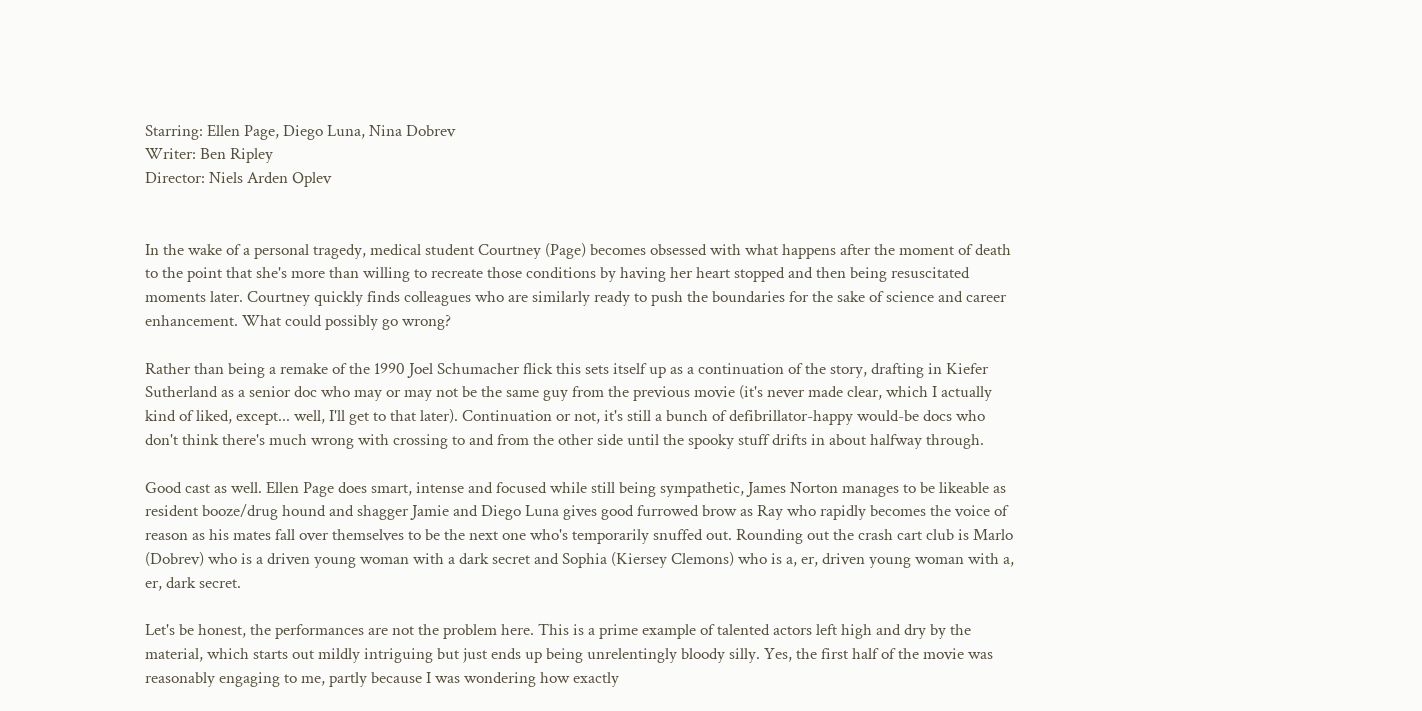Starring: Ellen Page, Diego Luna, Nina Dobrev
Writer: Ben Ripley
Director: Niels Arden Oplev


In the wake of a personal tragedy, medical student Courtney (Page) becomes obsessed with what happens after the moment of death to the point that she's more than willing to recreate those conditions by having her heart stopped and then being resuscitated moments later. Courtney quickly finds colleagues who are similarly ready to push the boundaries for the sake of science and career enhancement. What could possibly go wrong?

Rather than being a remake of the 1990 Joel Schumacher flick this sets itself up as a continuation of the story, drafting in Kiefer Sutherland as a senior doc who may or may not be the same guy from the previous movie (it's never made clear, which I actually kind of liked, except... well, I'll get to that later). Continuation or not, it's still a bunch of defibrillator-happy would-be docs who don't think there's much wrong with crossing to and from the other side until the spooky stuff drifts in about halfway through.

Good cast as well. Ellen Page does smart, intense and focused while still being sympathetic, James Norton manages to be likeable as resident booze/drug hound and shagger Jamie and Diego Luna gives good furrowed brow as Ray who rapidly becomes the voice of reason as his mates fall over themselves to be the next one who's temporarily snuffed out. Rounding out the crash cart club is Marlo (Dobrev) who is a driven young woman with a dark secret and Sophia (Kiersey Clemons) who is a, er, driven young woman with a, er, dark secret.

Let's be honest, the performances are not the problem here. This is a prime example of talented actors left high and dry by the material, which starts out mildly intriguing but just ends up being unrelentingly bloody silly. Yes, the first half of the movie was reasonably engaging to me, partly because I was wondering how exactly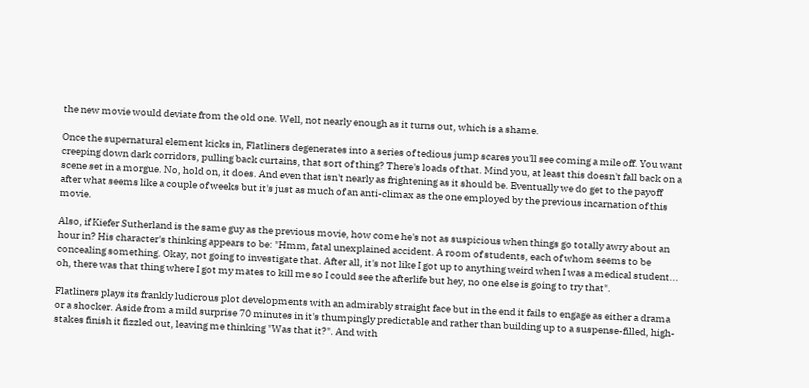the new movie would deviate from the old one. Well, not nearly enough as it turns out, which is a shame.

Once the supernatural element kicks in, Flatliners degenerates into a series of tedious jump scares you'll see coming a mile off. You want creeping down dark corridors, pulling back curtains, that sort of thing? There's loads of that. Mind you, at least this doesn't fall back on a scene set in a morgue. No, hold on, it does. And even that isn't nearly as frightening as it should be. Eventually we do get to the payoff after what seems like a couple of weeks but it's just as much of an anti-climax as the one employed by the previous incarnation of this movie.

Also, if Kiefer Sutherland is the same guy as the previous movie, how come he's not as suspicious when things go totally awry about an hour in? His character's thinking appears to be: "Hmm, fatal unexplained accident. A room of students, each of whom seems to be concealing something. Okay, not going to investigate that. After all, it's not like I got up to anything weird when I was a medical student... oh, there was that thing where I got my mates to kill me so I could see the afterlife but hey, no one else is going to try that".

Flatliners plays its frankly ludicrous plot developments with an admirably straight face but in the end it fails to engage as either a drama or a shocker. Aside from a mild surprise 70 minutes in it's thumpingly predictable and rather than building up to a suspense-filled, high-stakes finish it fizzled out, leaving me thinking "Was that it?". And with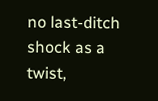no last-ditch shock as a twist,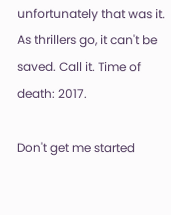unfortunately that was it. As thrillers go, it can't be saved. Call it. Time of death: 2017.

Don't get me started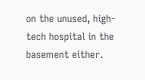on the unused, high-tech hospital in the basement either.